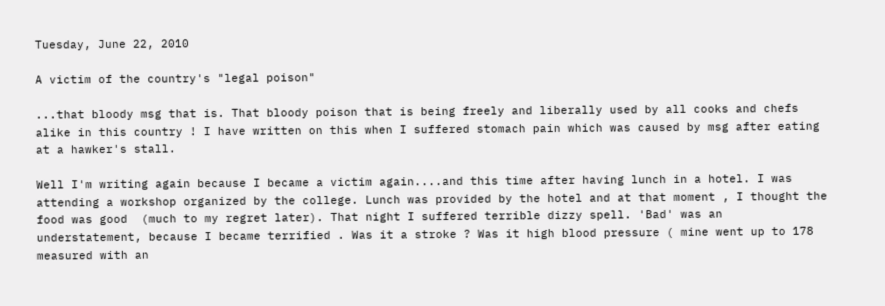Tuesday, June 22, 2010

A victim of the country's "legal poison"

...that bloody msg that is. That bloody poison that is being freely and liberally used by all cooks and chefs alike in this country ! I have written on this when I suffered stomach pain which was caused by msg after eating at a hawker's stall.

Well I'm writing again because I became a victim again....and this time after having lunch in a hotel. I was attending a workshop organized by the college. Lunch was provided by the hotel and at that moment , I thought the food was good  (much to my regret later). That night I suffered terrible dizzy spell. 'Bad' was an understatement, because I became terrified . Was it a stroke ? Was it high blood pressure ( mine went up to 178 measured with an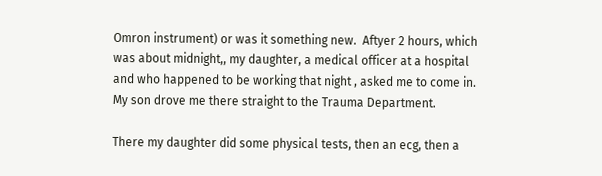Omron instrument) or was it something new.  Aftyer 2 hours, which was about midnight,, my daughter, a medical officer at a hospital and who happened to be working that night , asked me to come in. My son drove me there straight to the Trauma Department.

There my daughter did some physical tests, then an ecg, then a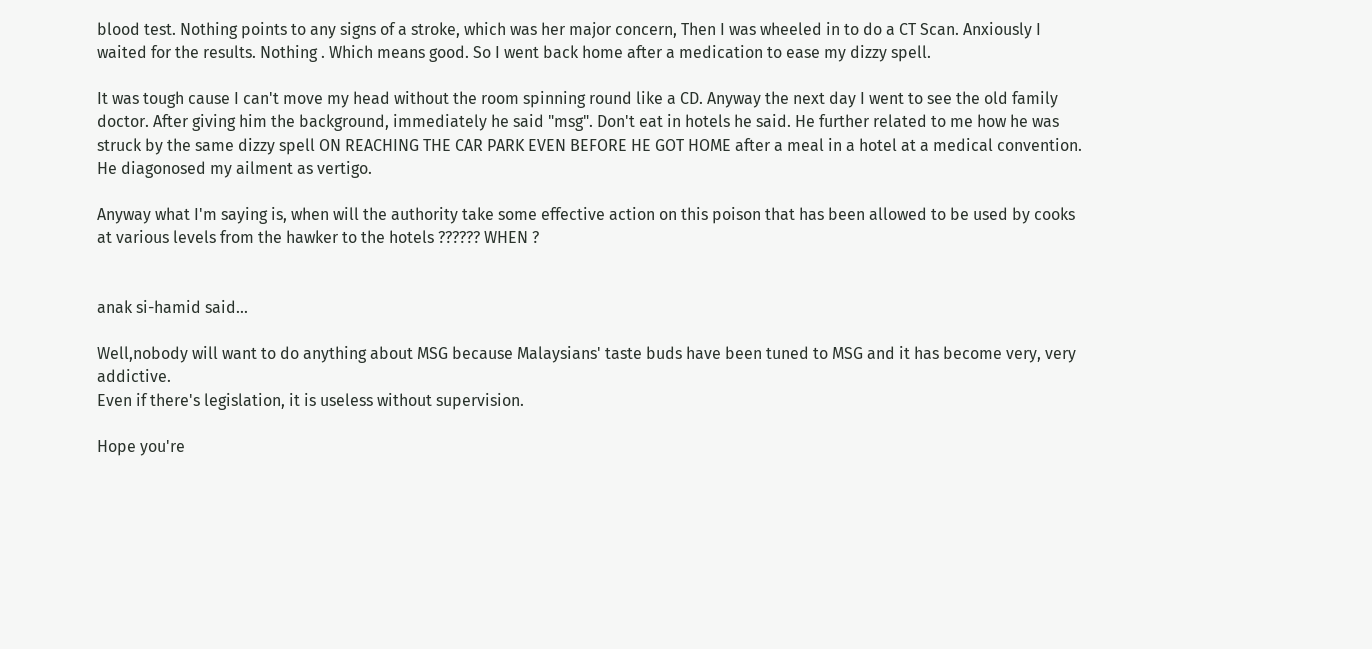blood test. Nothing points to any signs of a stroke, which was her major concern, Then I was wheeled in to do a CT Scan. Anxiously I waited for the results. Nothing . Which means good. So I went back home after a medication to ease my dizzy spell.

It was tough cause I can't move my head without the room spinning round like a CD. Anyway the next day I went to see the old family doctor. After giving him the background, immediately he said "msg". Don't eat in hotels he said. He further related to me how he was struck by the same dizzy spell ON REACHING THE CAR PARK EVEN BEFORE HE GOT HOME after a meal in a hotel at a medical convention. He diagonosed my ailment as vertigo.

Anyway what I'm saying is, when will the authority take some effective action on this poison that has been allowed to be used by cooks at various levels from the hawker to the hotels ?????? WHEN ?


anak si-hamid said...

Well,nobody will want to do anything about MSG because Malaysians' taste buds have been tuned to MSG and it has become very, very addictive.
Even if there's legislation, it is useless without supervision.

Hope you're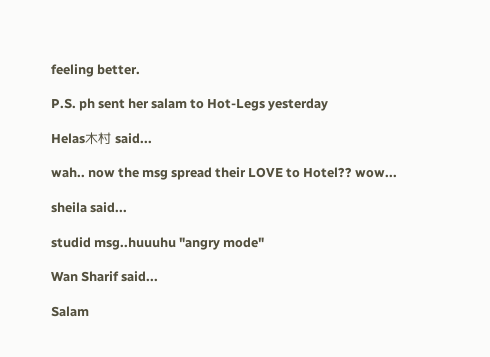feeling better.

P.S. ph sent her salam to Hot-Legs yesterday

Helas木村 said...

wah.. now the msg spread their LOVE to Hotel?? wow...

sheila said...

studid msg..huuuhu "angry mode"

Wan Sharif said...

Salam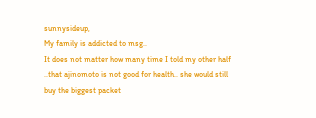sunnysideup,
My family is addicted to msg..
It does not matter how many time I told my other half ..that ajinomoto is not good for health.. she would still buy the biggest packet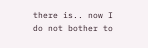there is.. now I do not bother to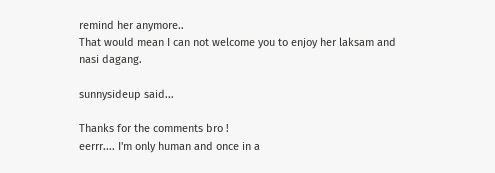remind her anymore..
That would mean I can not welcome you to enjoy her laksam and nasi dagang.

sunnysideup said...

Thanks for the comments bro !
eerrr.... I'm only human and once in a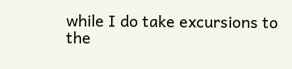while I do take excursions to the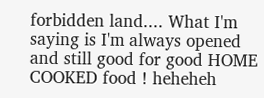forbidden land.... What I'm saying is I'm always opened and still good for good HOME COOKED food ! heheheh